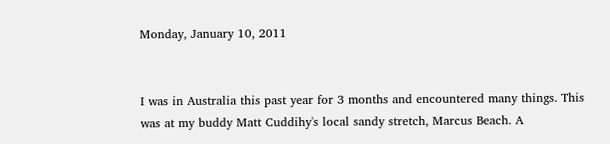Monday, January 10, 2011


I was in Australia this past year for 3 months and encountered many things. This was at my buddy Matt Cuddihy's local sandy stretch, Marcus Beach. A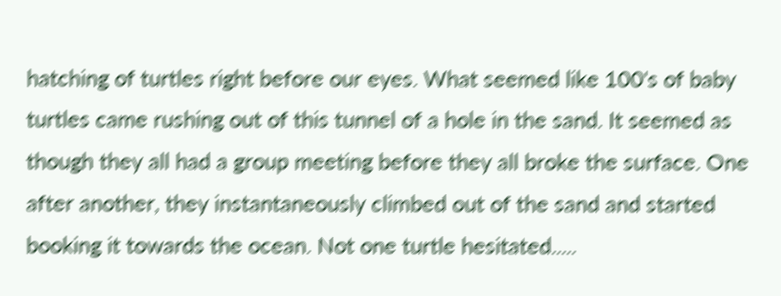hatching of turtles right before our eyes. What seemed like 100's of baby turtles came rushing out of this tunnel of a hole in the sand. It seemed as though they all had a group meeting before they all broke the surface. One after another, they instantaneously climbed out of the sand and started booking it towards the ocean. Not one turtle hesitated.....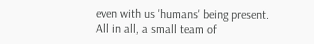even with us 'humans' being present.
All in all, a small team of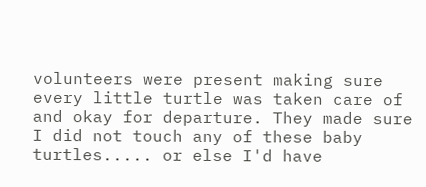volunteers were present making sure every little turtle was taken care of and okay for departure. They made sure I did not touch any of these baby turtles..... or else I'd have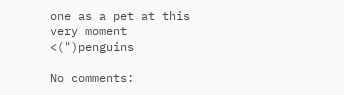one as a pet at this very moment <(")penguins

No comments: